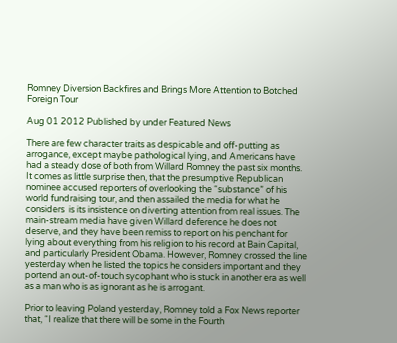Romney Diversion Backfires and Brings More Attention to Botched Foreign Tour

Aug 01 2012 Published by under Featured News

There are few character traits as despicable and off-putting as arrogance, except maybe pathological lying, and Americans have had a steady dose of both from Willard Romney the past six months. It comes as little surprise then, that the presumptive Republican nominee accused reporters of overlooking the “substance” of his world fundraising tour, and then assailed the media for what he considers  is its insistence on diverting attention from real issues. The main-stream media have given Willard deference he does not deserve, and they have been remiss to report on his penchant for lying about everything from his religion to his record at Bain Capital, and particularly President Obama. However, Romney crossed the line yesterday when he listed the topics he considers important and they portend an out-of-touch sycophant who is stuck in another era as well as a man who is as ignorant as he is arrogant.

Prior to leaving Poland yesterday, Romney told a Fox News reporter that, “I realize that there will be some in the Fourth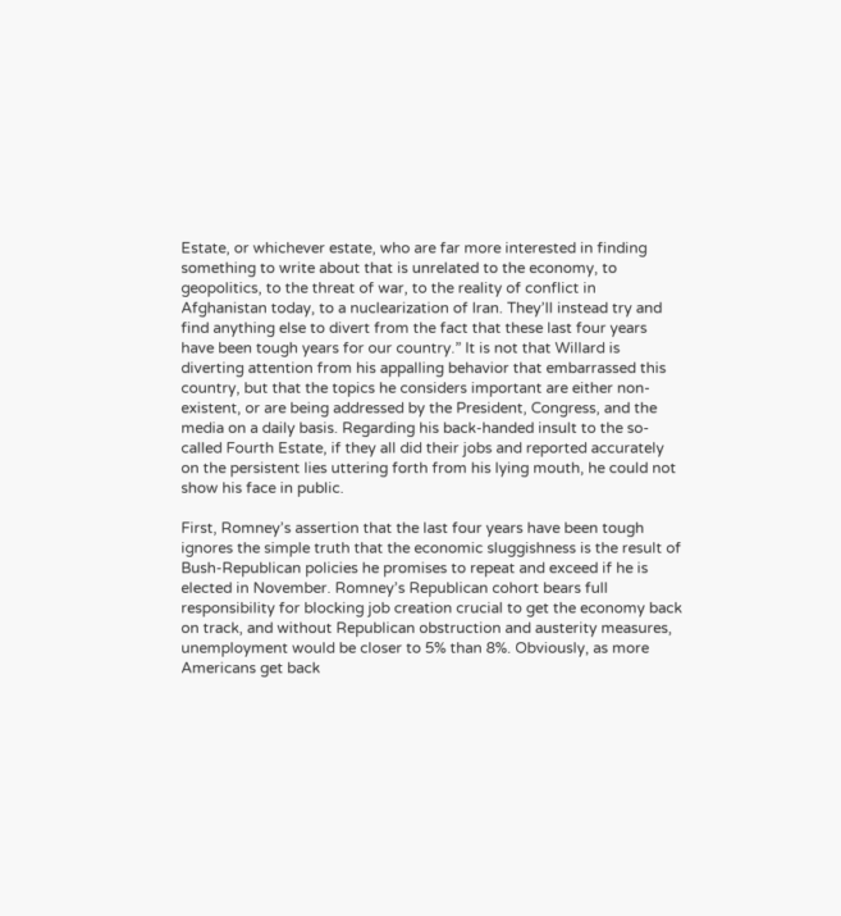Estate, or whichever estate, who are far more interested in finding something to write about that is unrelated to the economy, to geopolitics, to the threat of war, to the reality of conflict in Afghanistan today, to a nuclearization of Iran. They’ll instead try and find anything else to divert from the fact that these last four years have been tough years for our country.” It is not that Willard is diverting attention from his appalling behavior that embarrassed this country, but that the topics he considers important are either non-existent, or are being addressed by the President, Congress, and the media on a daily basis. Regarding his back-handed insult to the so-called Fourth Estate, if they all did their jobs and reported accurately on the persistent lies uttering forth from his lying mouth, he could not show his face in public.

First, Romney’s assertion that the last four years have been tough ignores the simple truth that the economic sluggishness is the result of Bush-Republican policies he promises to repeat and exceed if he is elected in November. Romney’s Republican cohort bears full responsibility for blocking job creation crucial to get the economy back on track, and without Republican obstruction and austerity measures, unemployment would be closer to 5% than 8%. Obviously, as more Americans get back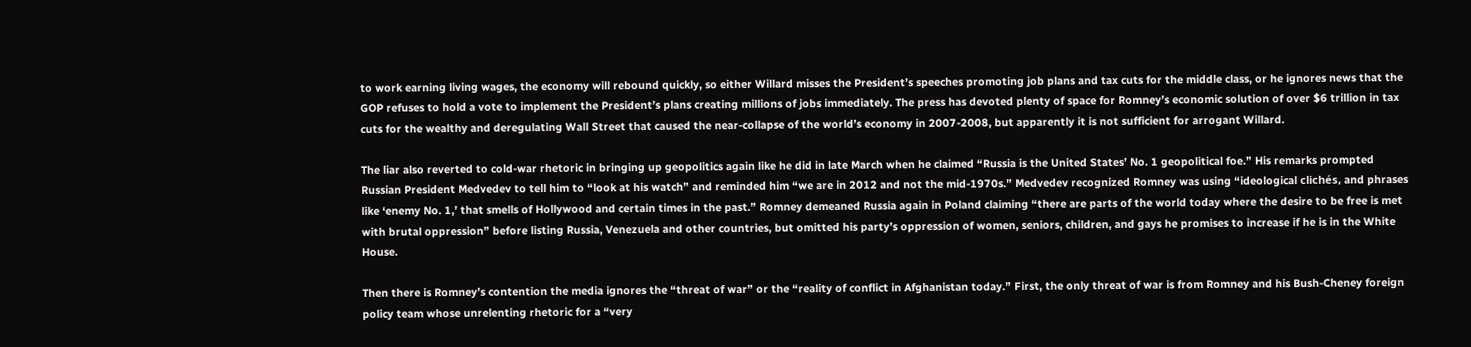to work earning living wages, the economy will rebound quickly, so either Willard misses the President’s speeches promoting job plans and tax cuts for the middle class, or he ignores news that the GOP refuses to hold a vote to implement the President’s plans creating millions of jobs immediately. The press has devoted plenty of space for Romney’s economic solution of over $6 trillion in tax cuts for the wealthy and deregulating Wall Street that caused the near-collapse of the world’s economy in 2007-2008, but apparently it is not sufficient for arrogant Willard.

The liar also reverted to cold-war rhetoric in bringing up geopolitics again like he did in late March when he claimed “Russia is the United States’ No. 1 geopolitical foe.” His remarks prompted Russian President Medvedev to tell him to “look at his watch” and reminded him “we are in 2012 and not the mid-1970s.” Medvedev recognized Romney was using “ideological clichés, and phrases like ‘enemy No. 1,’ that smells of Hollywood and certain times in the past.” Romney demeaned Russia again in Poland claiming “there are parts of the world today where the desire to be free is met with brutal oppression” before listing Russia, Venezuela and other countries, but omitted his party’s oppression of women, seniors, children, and gays he promises to increase if he is in the White House.

Then there is Romney’s contention the media ignores the “threat of war” or the “reality of conflict in Afghanistan today.” First, the only threat of war is from Romney and his Bush-Cheney foreign policy team whose unrelenting rhetoric for a “very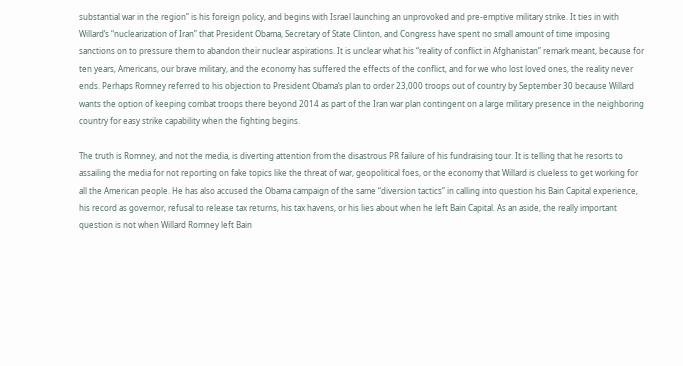substantial war in the region” is his foreign policy, and begins with Israel launching an unprovoked and pre-emptive military strike. It ties in with Willard’s “nuclearization of Iran” that President Obama, Secretary of State Clinton, and Congress have spent no small amount of time imposing sanctions on to pressure them to abandon their nuclear aspirations. It is unclear what his “reality of conflict in Afghanistan” remark meant, because for ten years, Americans, our brave military, and the economy has suffered the effects of the conflict, and for we who lost loved ones, the reality never ends. Perhaps Romney referred to his objection to President Obama’s plan to order 23,000 troops out of country by September 30 because Willard wants the option of keeping combat troops there beyond 2014 as part of the Iran war plan contingent on a large military presence in the neighboring country for easy strike capability when the fighting begins.

The truth is Romney, and not the media, is diverting attention from the disastrous PR failure of his fundraising tour. It is telling that he resorts to assailing the media for not reporting on fake topics like the threat of war, geopolitical foes, or the economy that Willard is clueless to get working for all the American people. He has also accused the Obama campaign of the same “diversion tactics” in calling into question his Bain Capital experience, his record as governor, refusal to release tax returns, his tax havens, or his lies about when he left Bain Capital. As an aside, the really important question is not when Willard Romney left Bain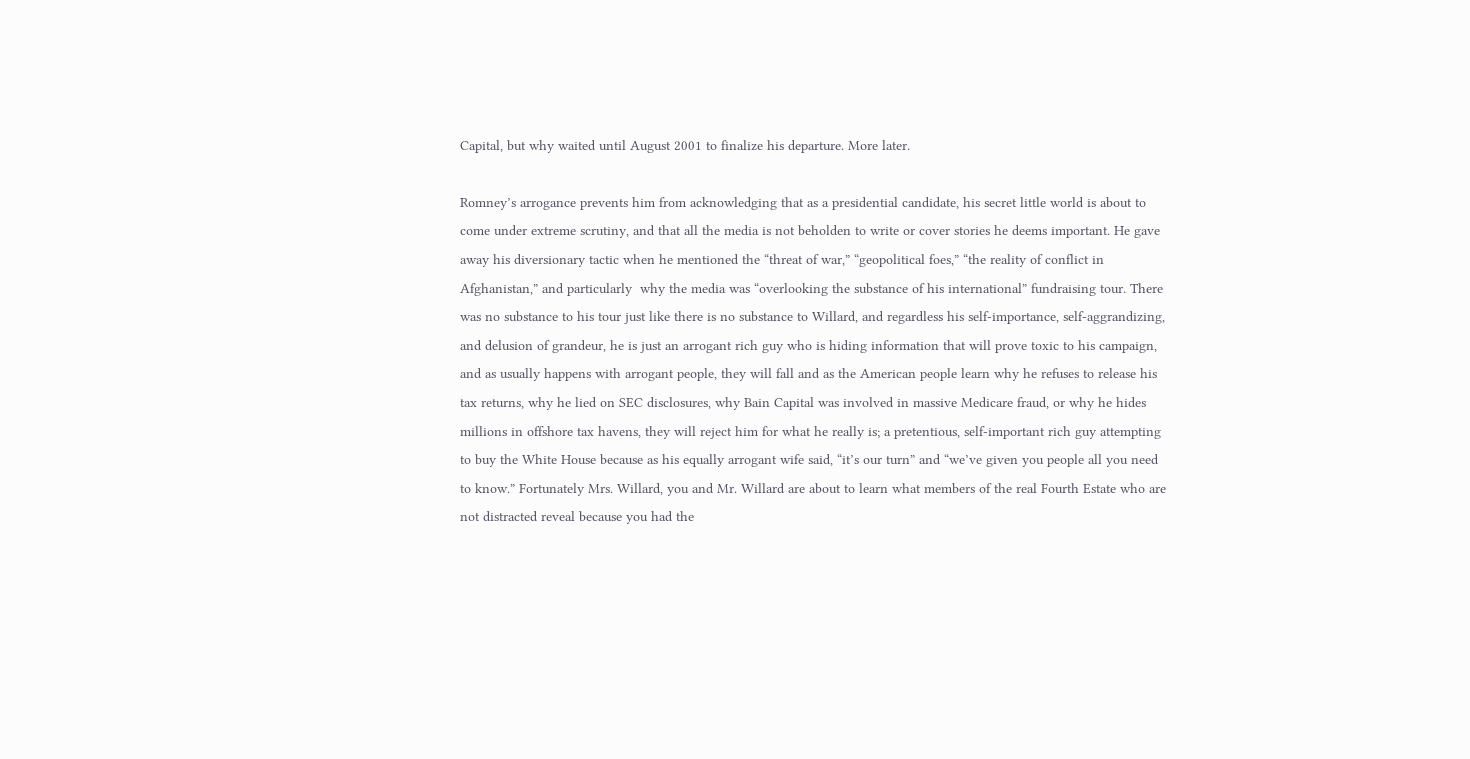Capital, but why waited until August 2001 to finalize his departure. More later.

Romney’s arrogance prevents him from acknowledging that as a presidential candidate, his secret little world is about to come under extreme scrutiny, and that all the media is not beholden to write or cover stories he deems important. He gave away his diversionary tactic when he mentioned the “threat of war,” “geopolitical foes,” “the reality of conflict in Afghanistan,” and particularly  why the media was “overlooking the substance of his international” fundraising tour. There was no substance to his tour just like there is no substance to Willard, and regardless his self-importance, self-aggrandizing, and delusion of grandeur, he is just an arrogant rich guy who is hiding information that will prove toxic to his campaign, and as usually happens with arrogant people, they will fall and as the American people learn why he refuses to release his tax returns, why he lied on SEC disclosures, why Bain Capital was involved in massive Medicare fraud, or why he hides millions in offshore tax havens, they will reject him for what he really is; a pretentious, self-important rich guy attempting to buy the White House because as his equally arrogant wife said, “it’s our turn” and “we’ve given you people all you need to know.” Fortunately Mrs. Willard, you and Mr. Willard are about to learn what members of the real Fourth Estate who are not distracted reveal because you had the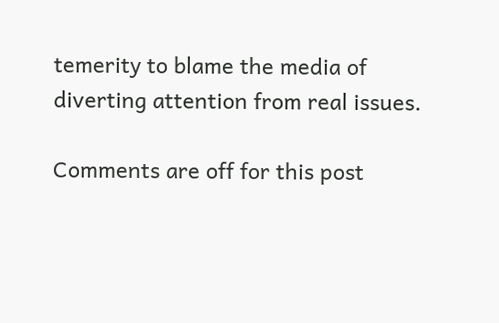temerity to blame the media of diverting attention from real issues.

Comments are off for this post